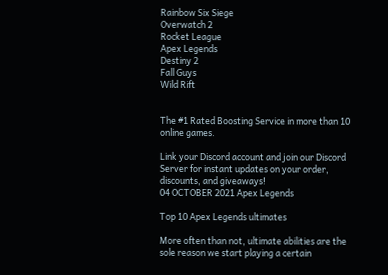Rainbow Six Siege
Overwatch 2
Rocket League
Apex Legends
Destiny 2
Fall Guys
Wild Rift


The #1 Rated Boosting Service in more than 10 online games.

Link your Discord account and join our Discord Server for instant updates on your order, discounts, and giveaways!
04 OCTOBER 2021 Apex Legends

Top 10 Apex Legends ultimates

More often than not, ultimate abilities are the sole reason we start playing a certain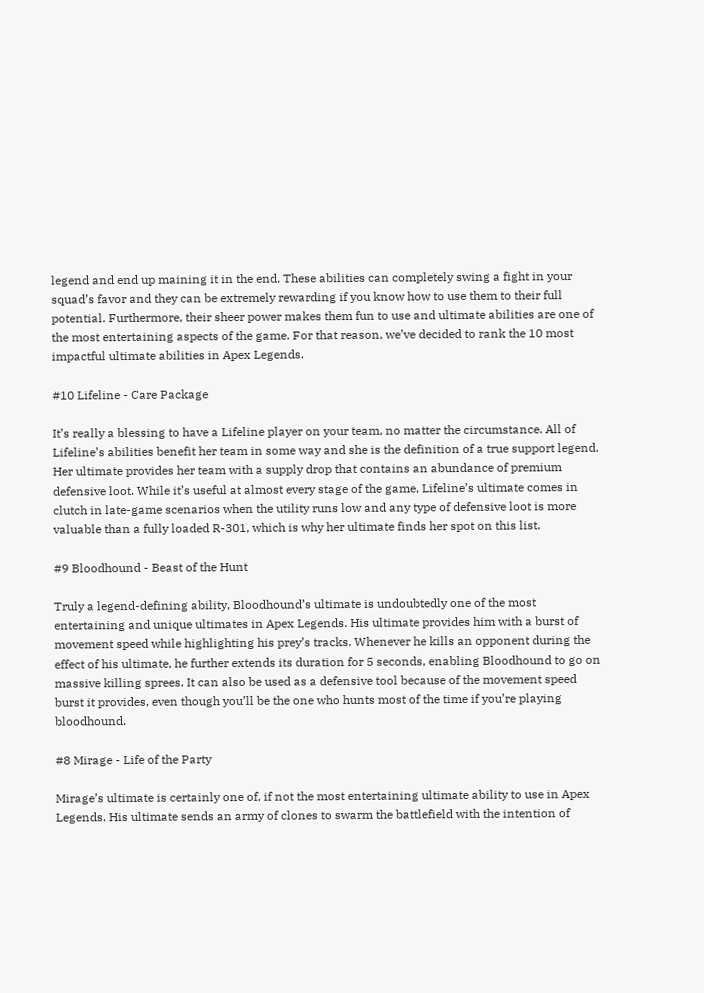legend and end up maining it in the end. These abilities can completely swing a fight in your squad’s favor and they can be extremely rewarding if you know how to use them to their full potential. Furthermore, their sheer power makes them fun to use and ultimate abilities are one of the most entertaining aspects of the game. For that reason, we’ve decided to rank the 10 most impactful ultimate abilities in Apex Legends.

#10 Lifeline - Care Package

It’s really a blessing to have a Lifeline player on your team, no matter the circumstance. All of Lifeline’s abilities benefit her team in some way and she is the definition of a true support legend. Her ultimate provides her team with a supply drop that contains an abundance of premium defensive loot. While it’s useful at almost every stage of the game, Lifeline’s ultimate comes in clutch in late-game scenarios when the utility runs low and any type of defensive loot is more valuable than a fully loaded R-301, which is why her ultimate finds her spot on this list.

#9 Bloodhound - Beast of the Hunt

Truly a legend-defining ability, Bloodhound’s ultimate is undoubtedly one of the most entertaining and unique ultimates in Apex Legends. His ultimate provides him with a burst of movement speed while highlighting his prey’s tracks. Whenever he kills an opponent during the effect of his ultimate, he further extends its duration for 5 seconds, enabling Bloodhound to go on massive killing sprees. It can also be used as a defensive tool because of the movement speed burst it provides, even though you’ll be the one who hunts most of the time if you’re playing bloodhound.

#8 Mirage - Life of the Party

Mirage’s ultimate is certainly one of, if not the most entertaining ultimate ability to use in Apex Legends. His ultimate sends an army of clones to swarm the battlefield with the intention of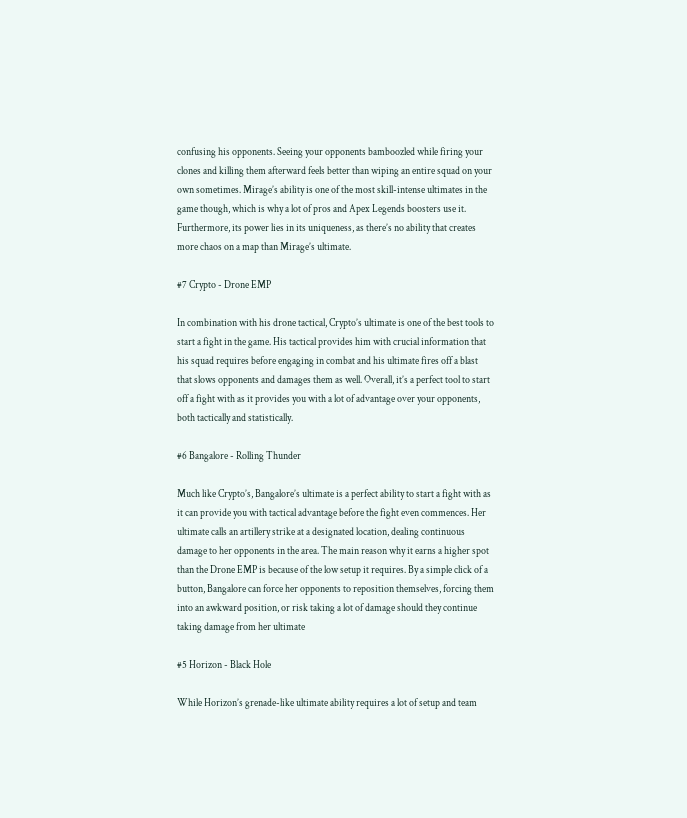confusing his opponents. Seeing your opponents bamboozled while firing your clones and killing them afterward feels better than wiping an entire squad on your own sometimes. Mirage’s ability is one of the most skill-intense ultimates in the game though, which is why a lot of pros and Apex Legends boosters use it. Furthermore, its power lies in its uniqueness, as there’s no ability that creates more chaos on a map than Mirage’s ultimate.

#7 Crypto - Drone EMP

In combination with his drone tactical, Crypto’s ultimate is one of the best tools to start a fight in the game. His tactical provides him with crucial information that his squad requires before engaging in combat and his ultimate fires off a blast that slows opponents and damages them as well. Overall, it’s a perfect tool to start off a fight with as it provides you with a lot of advantage over your opponents, both tactically and statistically.

#6 Bangalore - Rolling Thunder

Much like Crypto’s, Bangalore’s ultimate is a perfect ability to start a fight with as it can provide you with tactical advantage before the fight even commences. Her ultimate calls an artillery strike at a designated location, dealing continuous damage to her opponents in the area. The main reason why it earns a higher spot than the Drone EMP is because of the low setup it requires. By a simple click of a button, Bangalore can force her opponents to reposition themselves, forcing them into an awkward position, or risk taking a lot of damage should they continue taking damage from her ultimate

#5 Horizon - Black Hole

While Horizon’s grenade-like ultimate ability requires a lot of setup and team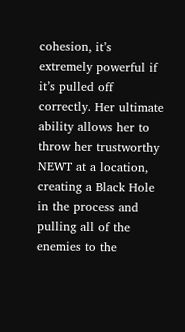cohesion, it’s extremely powerful if it’s pulled off correctly. Her ultimate ability allows her to throw her trustworthy NEWT at a location, creating a Black Hole in the process and pulling all of the enemies to the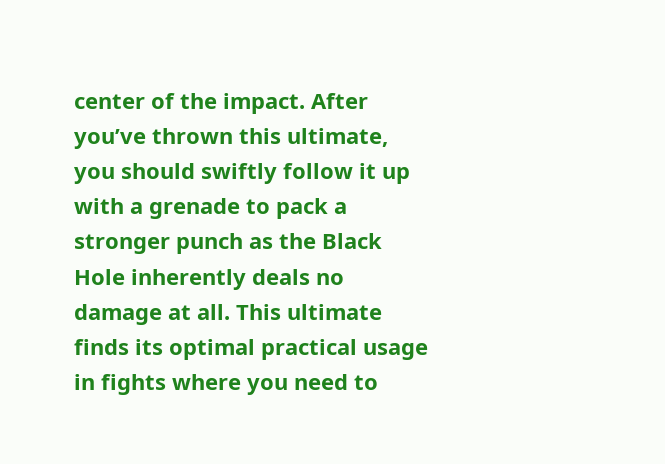center of the impact. After you’ve thrown this ultimate, you should swiftly follow it up with a grenade to pack a stronger punch as the Black Hole inherently deals no damage at all. This ultimate finds its optimal practical usage in fights where you need to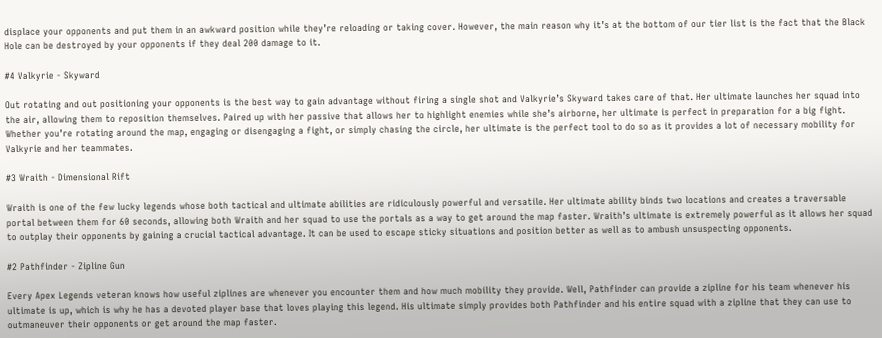displace your opponents and put them in an awkward position while they’re reloading or taking cover. However, the main reason why it’s at the bottom of our tier list is the fact that the Black Hole can be destroyed by your opponents if they deal 200 damage to it.

#4 Valkyrie - Skyward

Out rotating and out positioning your opponents is the best way to gain advantage without firing a single shot and Valkyrie’s Skyward takes care of that. Her ultimate launches her squad into the air, allowing them to reposition themselves. Paired up with her passive that allows her to highlight enemies while she’s airborne, her ultimate is perfect in preparation for a big fight. Whether you’re rotating around the map, engaging or disengaging a fight, or simply chasing the circle, her ultimate is the perfect tool to do so as it provides a lot of necessary mobility for Valkyrie and her teammates.

#3 Wraith - Dimensional Rift

Wraith is one of the few lucky legends whose both tactical and ultimate abilities are ridiculously powerful and versatile. Her ultimate ability binds two locations and creates a traversable portal between them for 60 seconds, allowing both Wraith and her squad to use the portals as a way to get around the map faster. Wraith’s ultimate is extremely powerful as it allows her squad to outplay their opponents by gaining a crucial tactical advantage. It can be used to escape sticky situations and position better as well as to ambush unsuspecting opponents.

#2 Pathfinder - Zipline Gun

Every Apex Legends veteran knows how useful ziplines are whenever you encounter them and how much mobility they provide. Well, Pathfinder can provide a zipline for his team whenever his ultimate is up, which is why he has a devoted player base that loves playing this legend. His ultimate simply provides both Pathfinder and his entire squad with a zipline that they can use to outmaneuver their opponents or get around the map faster.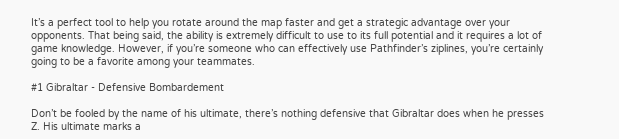It’s a perfect tool to help you rotate around the map faster and get a strategic advantage over your opponents. That being said, the ability is extremely difficult to use to its full potential and it requires a lot of game knowledge. However, if you’re someone who can effectively use Pathfinder’s ziplines, you’re certainly going to be a favorite among your teammates.

#1 Gibraltar - Defensive Bombardement

Don’t be fooled by the name of his ultimate, there’s nothing defensive that Gibraltar does when he presses Z. His ultimate marks a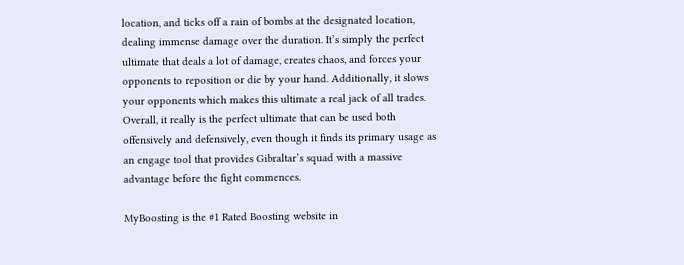location, and ticks off a rain of bombs at the designated location, dealing immense damage over the duration. It’s simply the perfect ultimate that deals a lot of damage, creates chaos, and forces your opponents to reposition or die by your hand. Additionally, it slows your opponents which makes this ultimate a real jack of all trades. Overall, it really is the perfect ultimate that can be used both offensively and defensively, even though it finds its primary usage as an engage tool that provides Gibraltar’s squad with a massive advantage before the fight commences.

MyBoosting is the #1 Rated Boosting website in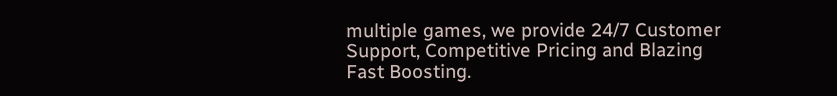multiple games, we provide 24/7 Customer Support, Competitive Pricing and Blazing Fast Boosting.